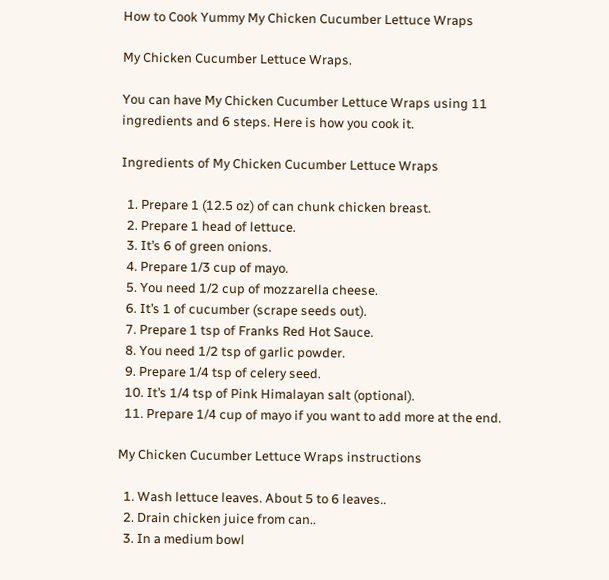How to Cook Yummy My Chicken Cucumber Lettuce Wraps

My Chicken Cucumber Lettuce Wraps.

You can have My Chicken Cucumber Lettuce Wraps using 11 ingredients and 6 steps. Here is how you cook it.

Ingredients of My Chicken Cucumber Lettuce Wraps

  1. Prepare 1 (12.5 oz) of can chunk chicken breast.
  2. Prepare 1 head of lettuce.
  3. It’s 6 of green onions.
  4. Prepare 1/3 cup of mayo.
  5. You need 1/2 cup of mozzarella cheese.
  6. It’s 1 of cucumber (scrape seeds out).
  7. Prepare 1 tsp of Franks Red Hot Sauce.
  8. You need 1/2 tsp of garlic powder.
  9. Prepare 1/4 tsp of celery seed.
  10. It’s 1/4 tsp of Pink Himalayan salt (optional).
  11. Prepare 1/4 cup of mayo if you want to add more at the end.

My Chicken Cucumber Lettuce Wraps instructions

  1. Wash lettuce leaves. About 5 to 6 leaves..
  2. Drain chicken juice from can..
  3. In a medium bowl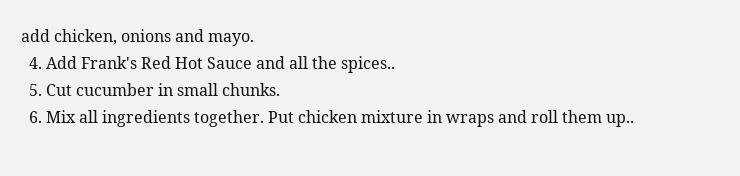add chicken, onions and mayo.
  4. Add Frank's Red Hot Sauce and all the spices..
  5. Cut cucumber in small chunks.
  6. Mix all ingredients together. Put chicken mixture in wraps and roll them up..